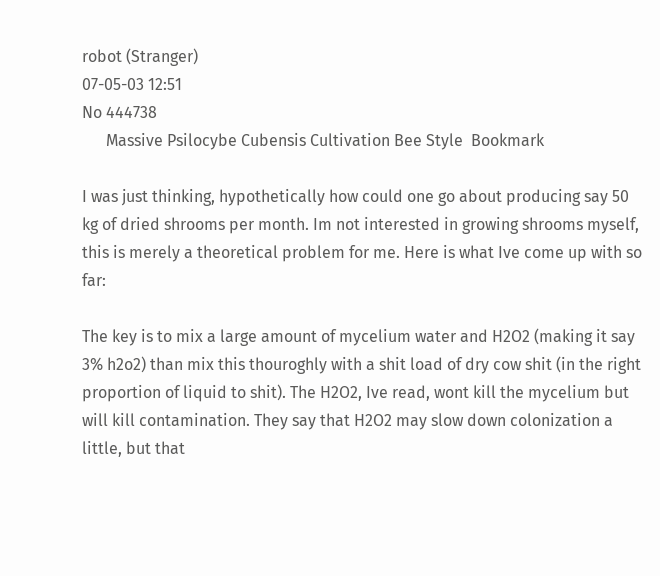robot (Stranger)
07-05-03 12:51
No 444738
      Massive Psilocybe Cubensis Cultivation Bee Style  Bookmark

I was just thinking, hypothetically how could one go about producing say 50 kg of dried shrooms per month. Im not interested in growing shrooms myself, this is merely a theoretical problem for me. Here is what Ive come up with so far:

The key is to mix a large amount of mycelium water and H2O2 (making it say 3% h2o2) than mix this thouroghly with a shit load of dry cow shit (in the right proportion of liquid to shit). The H2O2, Ive read, wont kill the mycelium but will kill contamination. They say that H2O2 may slow down colonization a little, but that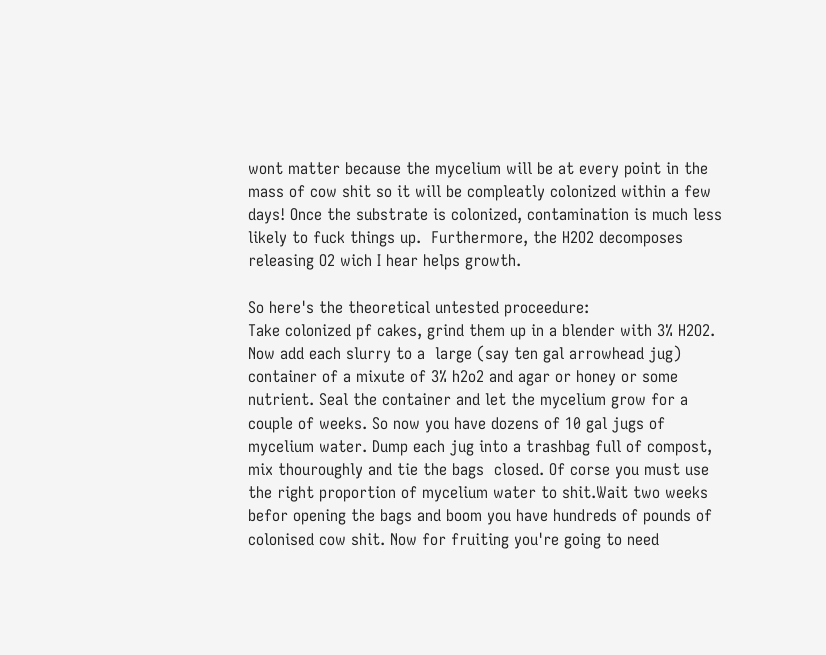wont matter because the mycelium will be at every point in the mass of cow shit so it will be compleatly colonized within a few days! Once the substrate is colonized, contamination is much less likely to fuck things up.  Furthermore, the H2O2 decomposes releasing O2 wich I hear helps growth.

So here's the theoretical untested proceedure:
Take colonized pf cakes, grind them up in a blender with 3% H2O2. Now add each slurry to a  large (say ten gal arrowhead jug)  container of a mixute of 3% h2o2 and agar or honey or some nutrient. Seal the container and let the mycelium grow for a couple of weeks. So now you have dozens of 10 gal jugs of mycelium water. Dump each jug into a trashbag full of compost, mix thouroughly and tie the bags  closed. Of corse you must use the right proportion of mycelium water to shit.Wait two weeks befor opening the bags and boom you have hundreds of pounds of colonised cow shit. Now for fruiting you're going to need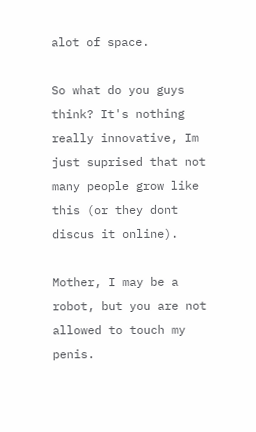alot of space.

So what do you guys think? It's nothing really innovative, Im just suprised that not many people grow like this (or they dont discus it online).

Mother, I may be a robot, but you are not allowed to touch my penis.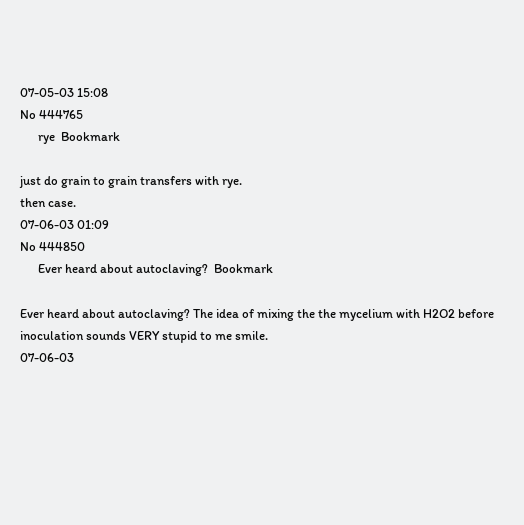07-05-03 15:08
No 444765
      rye  Bookmark

just do grain to grain transfers with rye.
then case.
07-06-03 01:09
No 444850
      Ever heard about autoclaving?  Bookmark

Ever heard about autoclaving? The idea of mixing the the mycelium with H2O2 before inoculation sounds VERY stupid to me smile.
07-06-03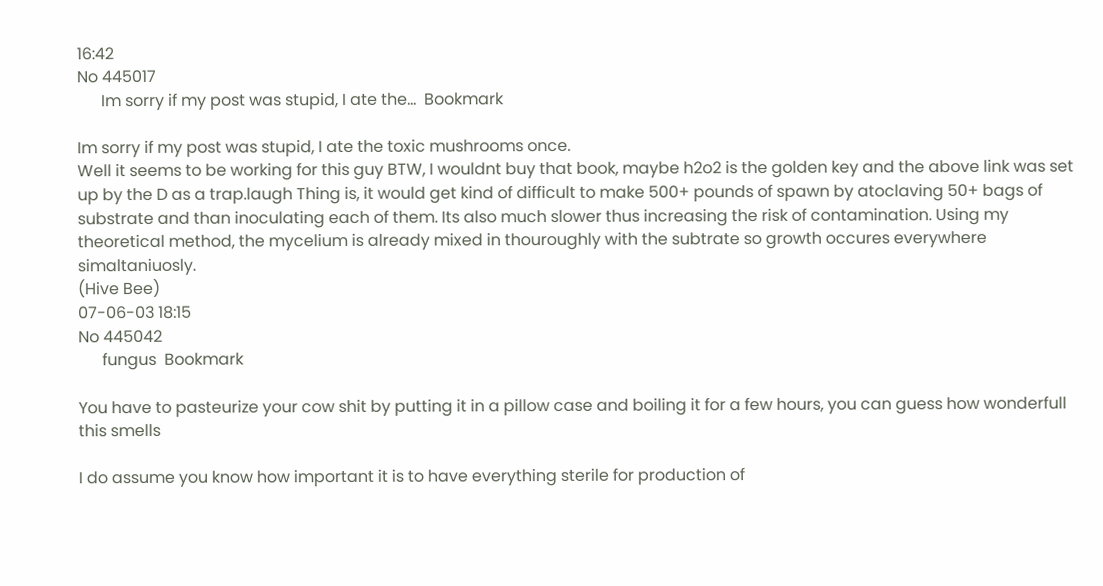16:42
No 445017
      Im sorry if my post was stupid, I ate the...  Bookmark

Im sorry if my post was stupid, I ate the toxic mushrooms once.
Well it seems to be working for this guy BTW, I wouldnt buy that book, maybe h2o2 is the golden key and the above link was set up by the D as a trap.laugh Thing is, it would get kind of difficult to make 500+ pounds of spawn by atoclaving 50+ bags of substrate and than inoculating each of them. Its also much slower thus increasing the risk of contamination. Using my theoretical method, the mycelium is already mixed in thouroughly with the subtrate so growth occures everywhere simaltaniuosly.
(Hive Bee)
07-06-03 18:15
No 445042
      fungus  Bookmark

You have to pasteurize your cow shit by putting it in a pillow case and boiling it for a few hours, you can guess how wonderfull this smells

I do assume you know how important it is to have everything sterile for production of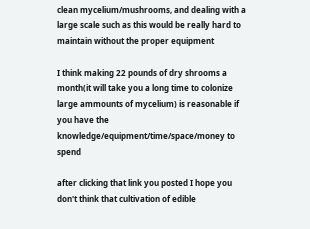clean mycelium/mushrooms, and dealing with a large scale such as this would be really hard to maintain without the proper equipment

I think making 22 pounds of dry shrooms a month(it will take you a long time to colonize large ammounts of mycelium) is reasonable if you have the knowledge/equipment/time/space/money to spend

after clicking that link you posted I hope you don't think that cultivation of edible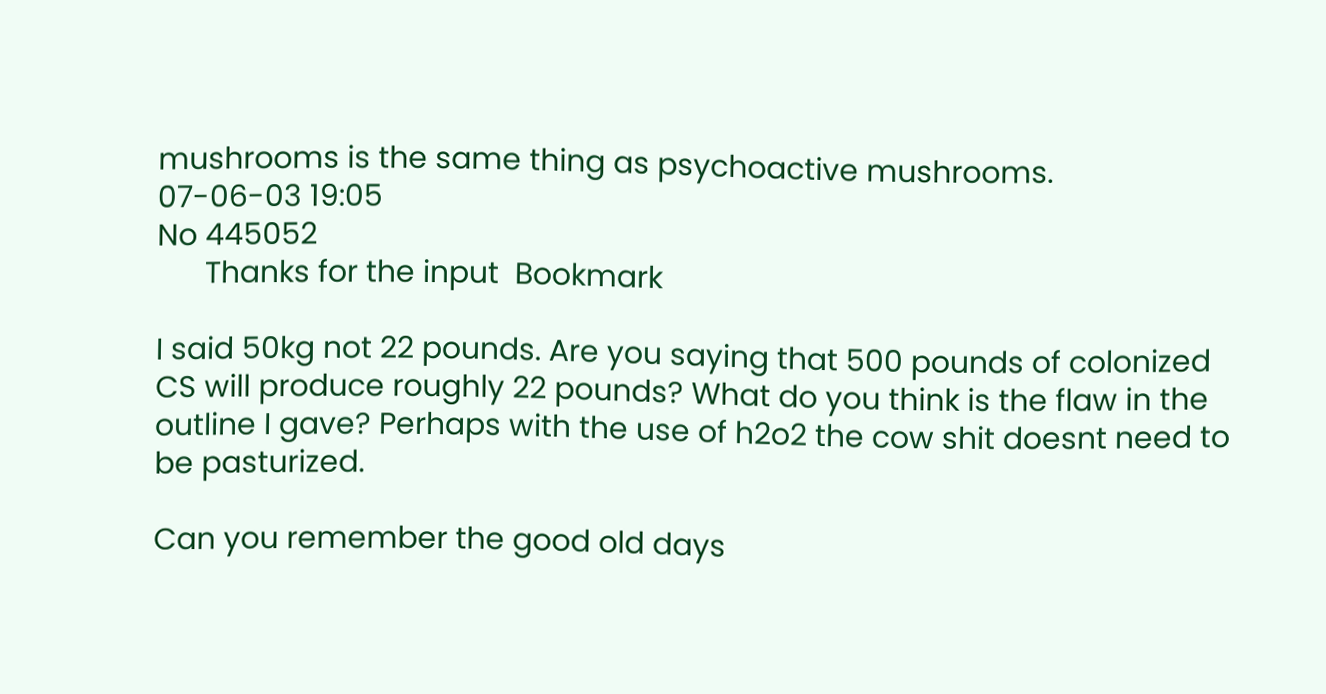mushrooms is the same thing as psychoactive mushrooms.
07-06-03 19:05
No 445052
      Thanks for the input  Bookmark

I said 50kg not 22 pounds. Are you saying that 500 pounds of colonized CS will produce roughly 22 pounds? What do you think is the flaw in the outline I gave? Perhaps with the use of h2o2 the cow shit doesnt need to be pasturized.

Can you remember the good old days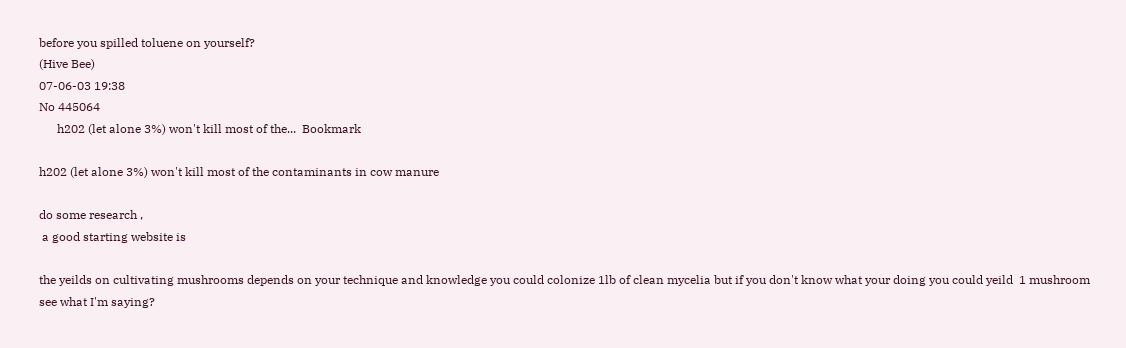before you spilled toluene on yourself?
(Hive Bee)
07-06-03 19:38
No 445064
      h202 (let alone 3%) won't kill most of the...  Bookmark

h202 (let alone 3%) won't kill most of the contaminants in cow manure

do some research ,
 a good starting website is

the yeilds on cultivating mushrooms depends on your technique and knowledge you could colonize 1lb of clean mycelia but if you don't know what your doing you could yeild  1 mushroom
see what I'm saying?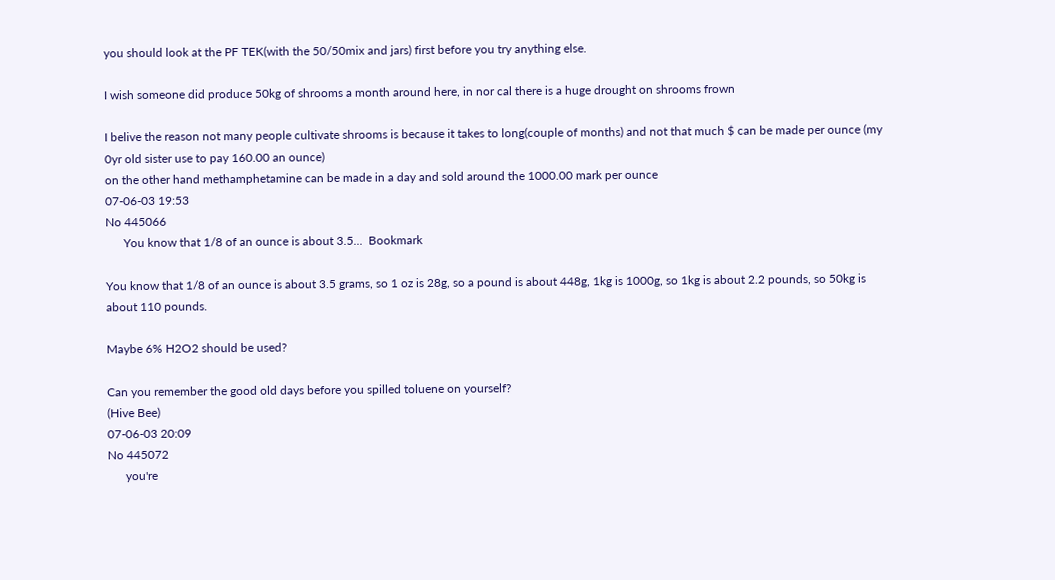you should look at the PF TEK(with the 50/50mix and jars) first before you try anything else.

I wish someone did produce 50kg of shrooms a month around here, in nor cal there is a huge drought on shrooms frown

I belive the reason not many people cultivate shrooms is because it takes to long(couple of months) and not that much $ can be made per ounce (my 0yr old sister use to pay 160.00 an ounce)
on the other hand methamphetamine can be made in a day and sold around the 1000.00 mark per ounce
07-06-03 19:53
No 445066
      You know that 1/8 of an ounce is about 3.5...  Bookmark

You know that 1/8 of an ounce is about 3.5 grams, so 1 oz is 28g, so a pound is about 448g, 1kg is 1000g, so 1kg is about 2.2 pounds, so 50kg is about 110 pounds.

Maybe 6% H2O2 should be used?

Can you remember the good old days before you spilled toluene on yourself?
(Hive Bee)
07-06-03 20:09
No 445072
      you're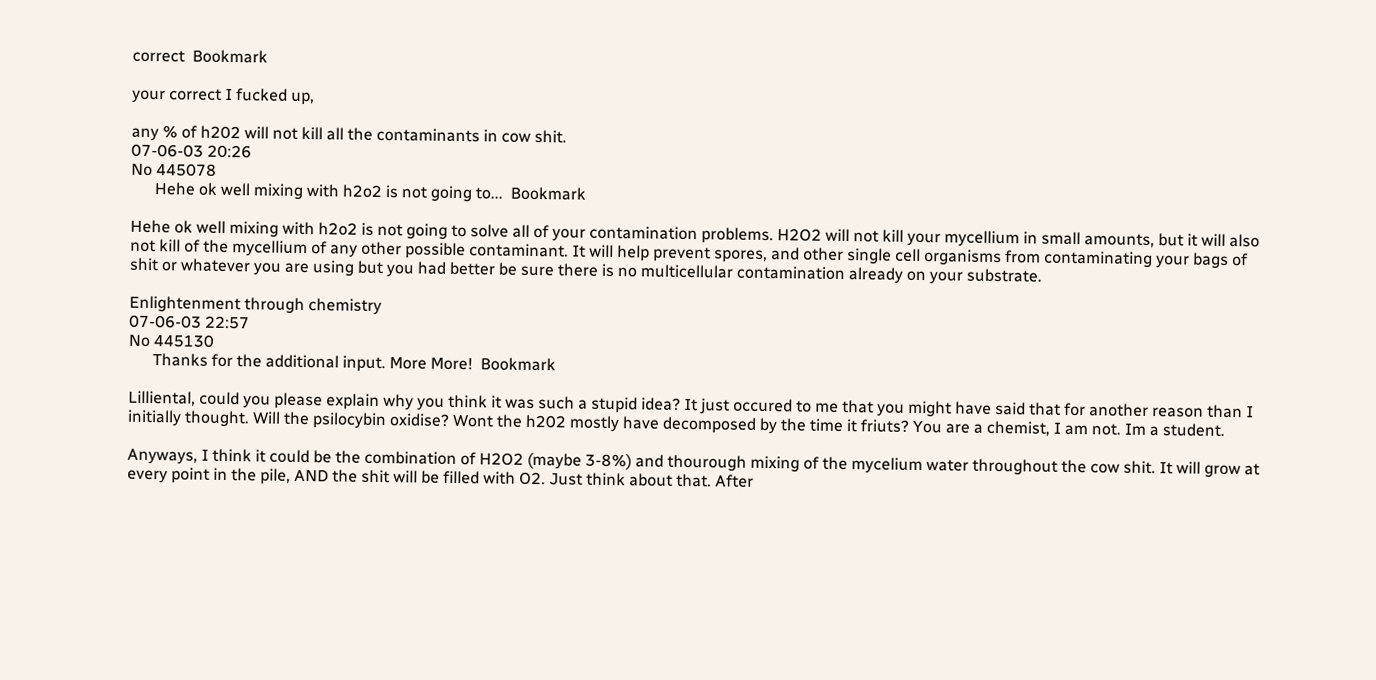correct  Bookmark

your correct I fucked up,

any % of h202 will not kill all the contaminants in cow shit.
07-06-03 20:26
No 445078
      Hehe ok well mixing with h2o2 is not going to...  Bookmark

Hehe ok well mixing with h2o2 is not going to solve all of your contamination problems. H2O2 will not kill your mycellium in small amounts, but it will also not kill of the mycellium of any other possible contaminant. It will help prevent spores, and other single cell organisms from contaminating your bags of shit or whatever you are using but you had better be sure there is no multicellular contamination already on your substrate.

Enlightenment through chemistry
07-06-03 22:57
No 445130
      Thanks for the additional input. More More!  Bookmark

Lilliental, could you please explain why you think it was such a stupid idea? It just occured to me that you might have said that for another reason than I initially thought. Will the psilocybin oxidise? Wont the h202 mostly have decomposed by the time it friuts? You are a chemist, I am not. Im a student.

Anyways, I think it could be the combination of H2O2 (maybe 3-8%) and thourough mixing of the mycelium water throughout the cow shit. It will grow at every point in the pile, AND the shit will be filled with O2. Just think about that. After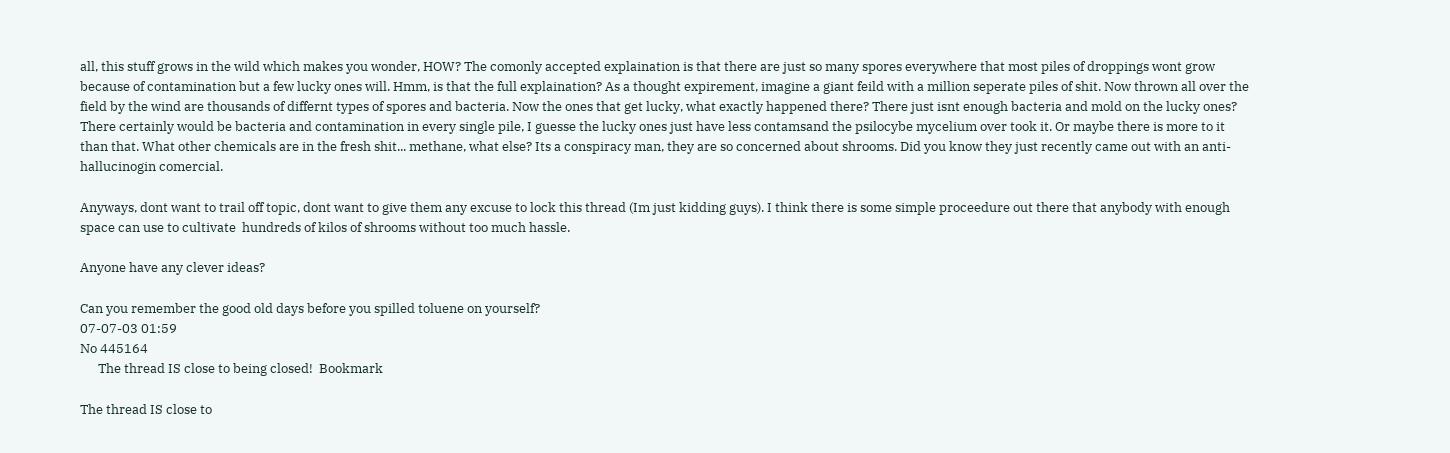all, this stuff grows in the wild which makes you wonder, HOW? The comonly accepted explaination is that there are just so many spores everywhere that most piles of droppings wont grow because of contamination but a few lucky ones will. Hmm, is that the full explaination? As a thought expirement, imagine a giant feild with a million seperate piles of shit. Now thrown all over the field by the wind are thousands of differnt types of spores and bacteria. Now the ones that get lucky, what exactly happened there? There just isnt enough bacteria and mold on the lucky ones? There certainly would be bacteria and contamination in every single pile, I guesse the lucky ones just have less contamsand the psilocybe mycelium over took it. Or maybe there is more to it than that. What other chemicals are in the fresh shit... methane, what else? Its a conspiracy man, they are so concerned about shrooms. Did you know they just recently came out with an anti-hallucinogin comercial.

Anyways, dont want to trail off topic, dont want to give them any excuse to lock this thread (Im just kidding guys). I think there is some simple proceedure out there that anybody with enough space can use to cultivate  hundreds of kilos of shrooms without too much hassle.

Anyone have any clever ideas?

Can you remember the good old days before you spilled toluene on yourself?
07-07-03 01:59
No 445164
      The thread IS close to being closed!  Bookmark

The thread IS close to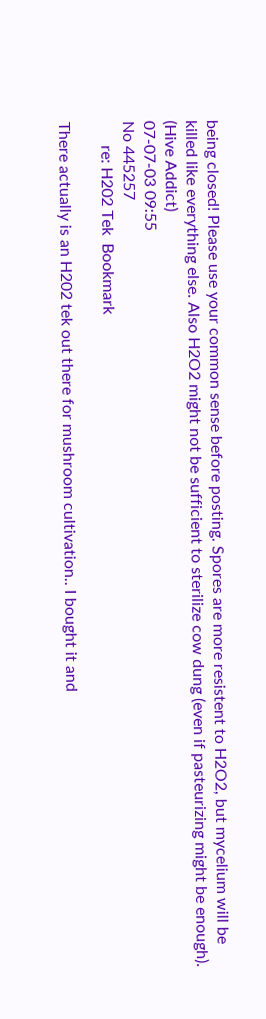being closed! Please use your common sense before posting. Spores are more resistent to H2O2, but mycelium will be killed like everything else. Also H2O2 might not be sufficient to sterilize cow dung (even if pasteurizing might be enough).
(Hive Addict)
07-07-03 09:55
No 445257
      re: H202 Tek  Bookmark

There actually is an H202 tek out there for mushroom cultivation.. I bought it and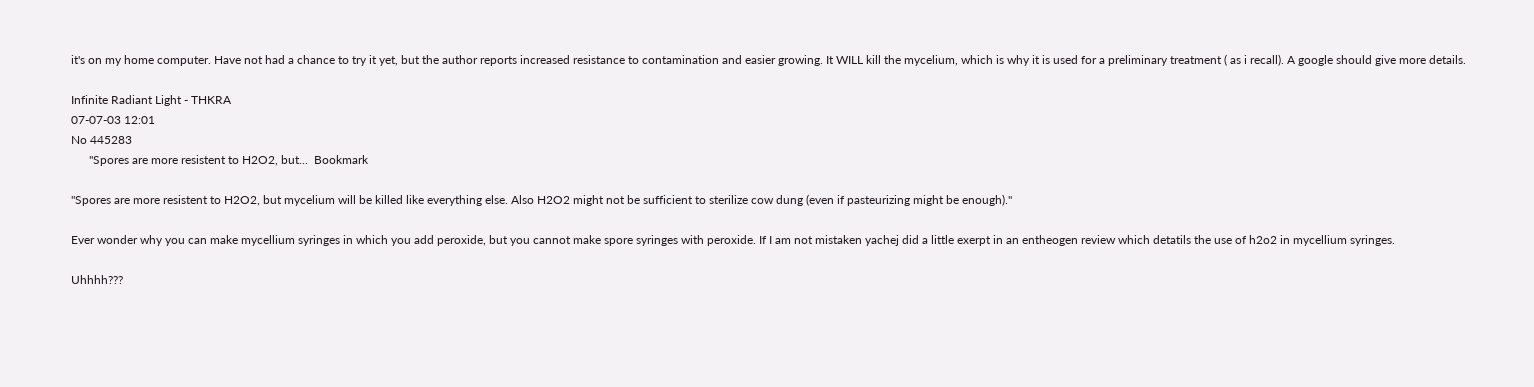it's on my home computer. Have not had a chance to try it yet, but the author reports increased resistance to contamination and easier growing. It WILL kill the mycelium, which is why it is used for a preliminary treatment ( as i recall). A google should give more details.

Infinite Radiant Light - THKRA
07-07-03 12:01
No 445283
      "Spores are more resistent to H2O2, but...  Bookmark

"Spores are more resistent to H2O2, but mycelium will be killed like everything else. Also H2O2 might not be sufficient to sterilize cow dung (even if pasteurizing might be enough)."

Ever wonder why you can make mycellium syringes in which you add peroxide, but you cannot make spore syringes with peroxide. If I am not mistaken yachej did a little exerpt in an entheogen review which detatils the use of h2o2 in mycellium syringes.

Uhhhh???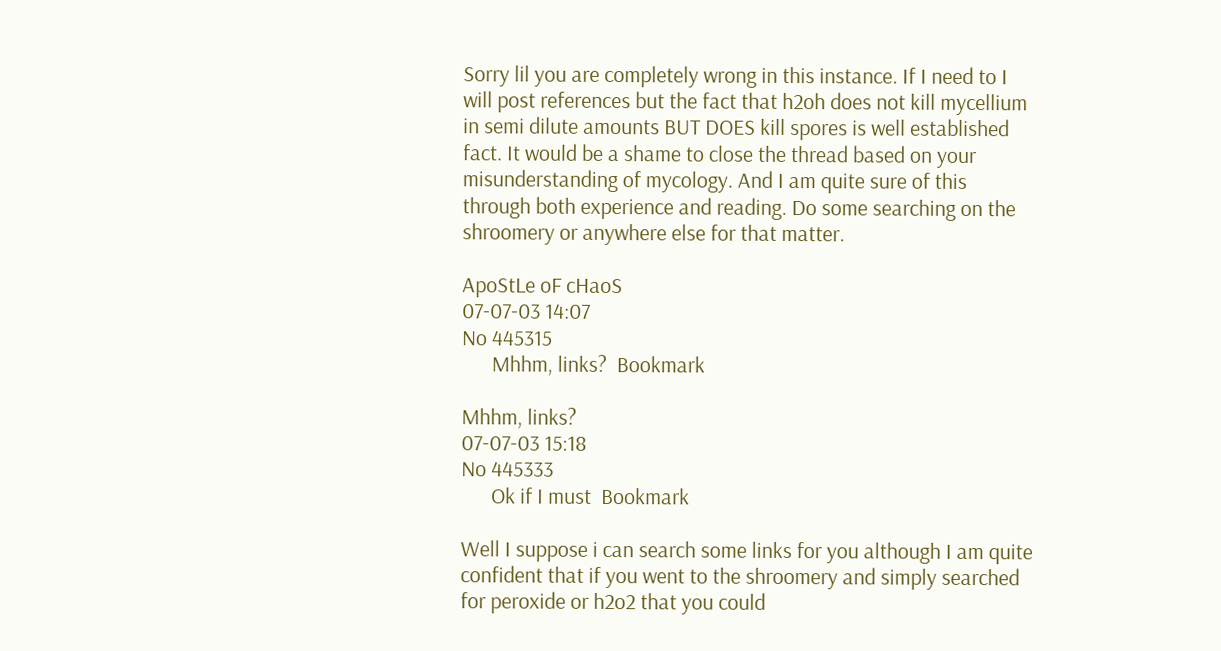Sorry lil you are completely wrong in this instance. If I need to I will post references but the fact that h2oh does not kill mycellium in semi dilute amounts BUT DOES kill spores is well established fact. It would be a shame to close the thread based on your misunderstanding of mycology. And I am quite sure of this through both experience and reading. Do some searching on the shroomery or anywhere else for that matter.

ApoStLe oF cHaoS
07-07-03 14:07
No 445315
      Mhhm, links?  Bookmark

Mhhm, links?
07-07-03 15:18
No 445333
      Ok if I must  Bookmark

Well I suppose i can search some links for you although I am quite confident that if you went to the shroomery and simply searched for peroxide or h2o2 that you could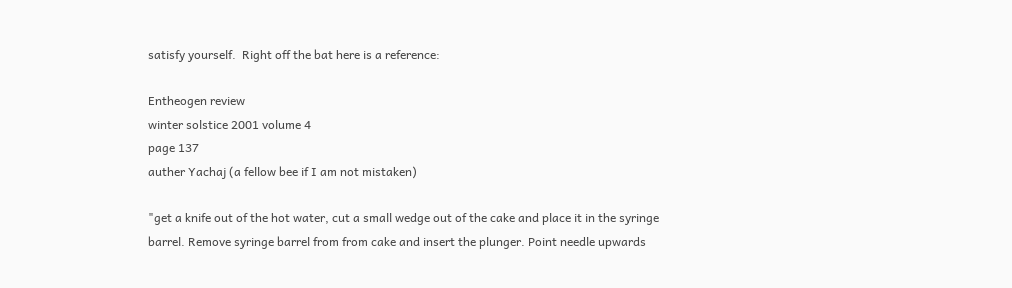satisfy yourself.  Right off the bat here is a reference:

Entheogen review
winter solstice 2001 volume 4
page 137
auther Yachaj (a fellow bee if I am not mistaken)

"get a knife out of the hot water, cut a small wedge out of the cake and place it in the syringe barrel. Remove syringe barrel from from cake and insert the plunger. Point needle upwards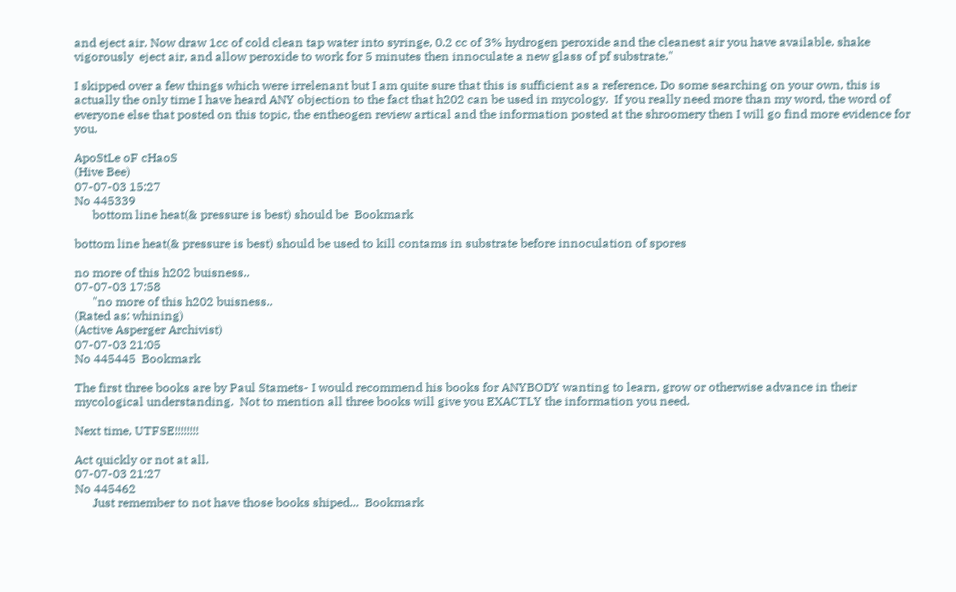and eject air. Now draw 1cc of cold clean tap water into syringe, 0.2 cc of 3% hydrogen peroxide and the cleanest air you have available. shake vigorously  eject air, and allow peroxide to work for 5 minutes then innoculate a new glass of pf substrate."

I skipped over a few things which were irrelenant but I am quite sure that this is sufficient as a reference. Do some searching on your own, this is actually the only time I have heard ANY objection to the fact that h202 can be used in mycology.  If you really need more than my word, the word of everyone else that posted on this topic, the entheogen review artical and the information posted at the shroomery then I will go find more evidence for you.

ApoStLe oF cHaoS
(Hive Bee)
07-07-03 15:27
No 445339
      bottom line heat(& pressure is best) should be  Bookmark

bottom line heat(& pressure is best) should be used to kill contams in substrate before innoculation of spores

no more of this h202 buisness..
07-07-03 17:58
      "no more of this h202 buisness..
(Rated as: whining)
(Active Asperger Archivist)
07-07-03 21:05
No 445445  Bookmark

The first three books are by Paul Stamets- I would recommend his books for ANYBODY wanting to learn, grow or otherwise advance in their mycological understanding.  Not to mention all three books will give you EXACTLY the information you need.

Next time, UTFSE!!!!!!!!

Act quickly or not at all.
07-07-03 21:27
No 445462
      Just remember to not have those books shiped...  Bookmark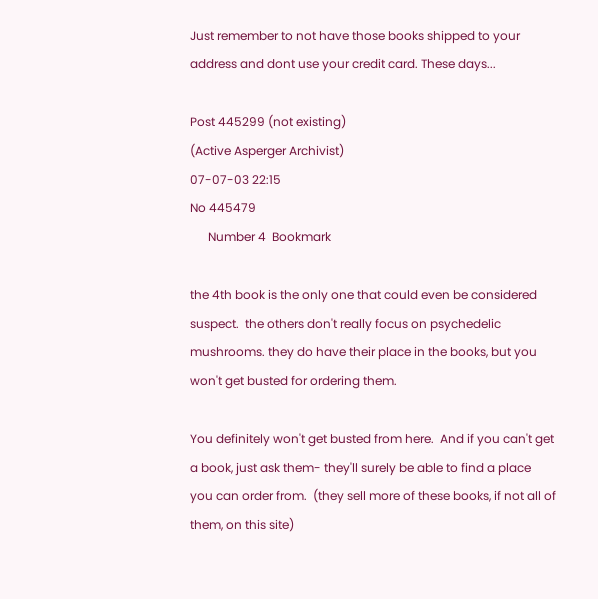Just remember to not have those books shipped to your address and dont use your credit card. These days...

Post 445299 (not existing)
(Active Asperger Archivist)
07-07-03 22:15
No 445479
      Number 4  Bookmark

the 4th book is the only one that could even be considered suspect.  the others don't really focus on psychedelic mushrooms. they do have their place in the books, but you won't get busted for ordering them.

You definitely won't get busted from here.  And if you can't get a book, just ask them- they'll surely be able to find a place you can order from.  (they sell more of these books, if not all of them, on this site)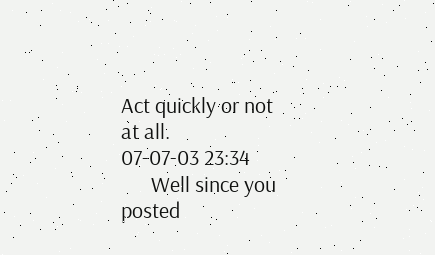Act quickly or not at all.
07-07-03 23:34
      Well since you posted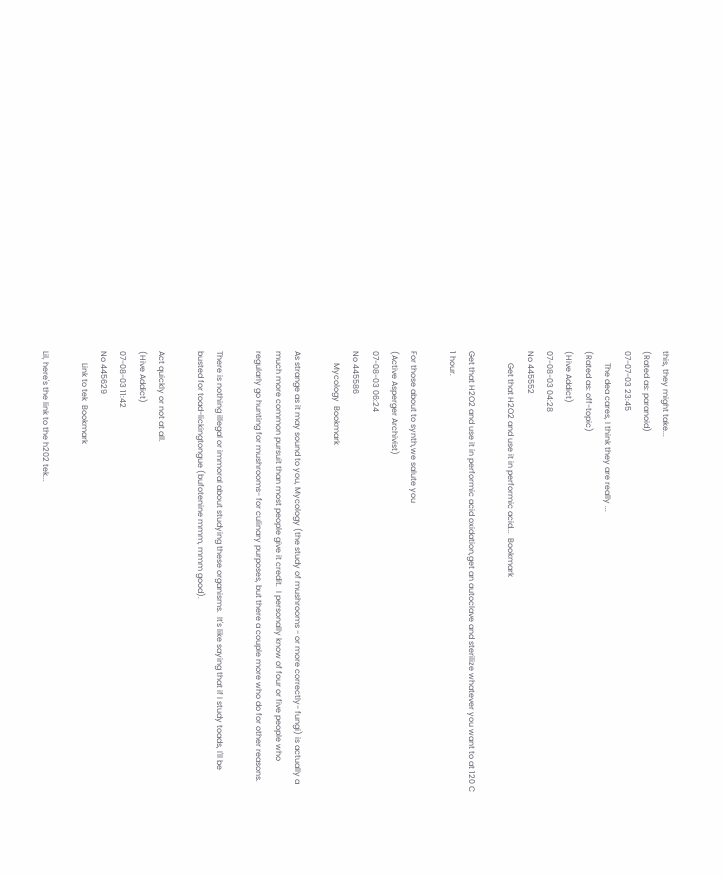this, they might take...
(Rated as: paranoid)
07-07-03 23:45
      The dea cares, I think they are really ...
(Rated as: off-topic)
(Hive Addict)
07-08-03 04:28
No 445552
      Get that H2O2 and use it in performic acid...  Bookmark

Get that H2O2 and use it in performic acid oxidation,get an autoclave and sterilize whatever you want to at 120 C 1 hour.

For those about to synth,we salute you
(Active Asperger Archivist)
07-08-03 06:24
No 445586
      Mycology  Bookmark

As strange as it may sound to you, Mycology (the study of mushrooms - or more correctly- fungi) is actually a much more common pursuit than most people give it credit.  I personally know of four or five people who regularly go hunting for mushrooms- for culinary purposes, but there a couple more who do for other reasons.

There is nothing illegal or immoral about studying these organisms.  It's like saying that if I study toads, I'll be busted for toad-lickingtongue (bufotenine mmm, mmm good).

Act quickly or not at all.
(Hive Addict)
07-08-03 11:42
No 445629
      Link to tek  Bookmark

Lil, here's the link to the h202 tek...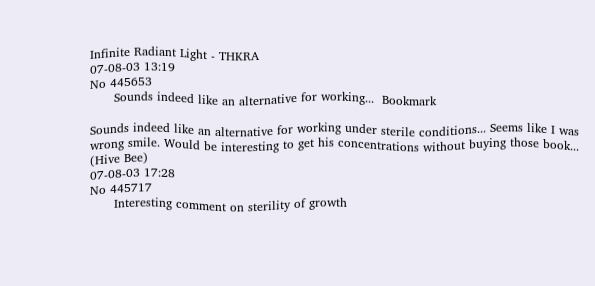Infinite Radiant Light - THKRA
07-08-03 13:19
No 445653
      Sounds indeed like an alternative for working...  Bookmark

Sounds indeed like an alternative for working under sterile conditions... Seems like I was wrong smile. Would be interesting to get his concentrations without buying those book...
(Hive Bee)
07-08-03 17:28
No 445717
      Interesting comment on sterility of growth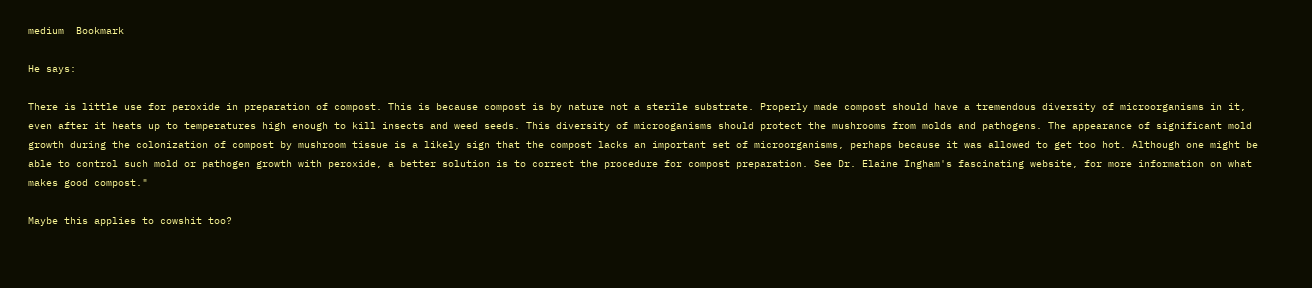medium  Bookmark

He says:

There is little use for peroxide in preparation of compost. This is because compost is by nature not a sterile substrate. Properly made compost should have a tremendous diversity of microorganisms in it, even after it heats up to temperatures high enough to kill insects and weed seeds. This diversity of microoganisms should protect the mushrooms from molds and pathogens. The appearance of significant mold growth during the colonization of compost by mushroom tissue is a likely sign that the compost lacks an important set of microorganisms, perhaps because it was allowed to get too hot. Although one might be able to control such mold or pathogen growth with peroxide, a better solution is to correct the procedure for compost preparation. See Dr. Elaine Ingham's fascinating website, for more information on what makes good compost."

Maybe this applies to cowshit too?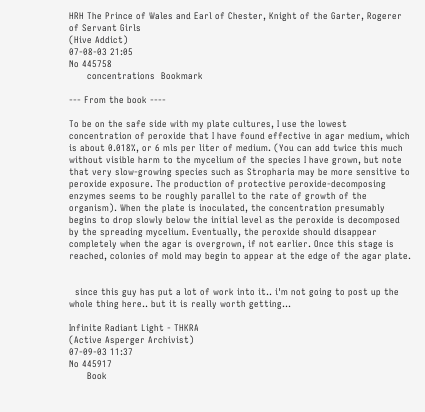HRH The Prince of Wales and Earl of Chester, Knight of the Garter, Rogerer of Servant Girls
(Hive Addict)
07-08-03 21:05
No 445758
      concentrations  Bookmark

--- From the book ----

To be on the safe side with my plate cultures, I use the lowest concentration of peroxide that I have found effective in agar medium, which is about 0.018%, or 6 mls per liter of medium. (You can add twice this much without visible harm to the mycelium of the species I have grown, but note that very slow-growing species such as Stropharia may be more sensitive to peroxide exposure. The production of protective peroxide-decomposing enzymes seems to be roughly parallel to the rate of growth of the organism). When the plate is inoculated, the concentration presumably begins to drop slowly below the initial level as the peroxide is decomposed by the spreading mycelium. Eventually, the peroxide should disappear completely when the agar is overgrown, if not earlier. Once this stage is reached, colonies of mold may begin to appear at the edge of the agar plate.


  since this guy has put a lot of work into it.. i'm not going to post up the whole thing here.. but it is really worth getting...

Infinite Radiant Light - THKRA
(Active Asperger Archivist)
07-09-03 11:37
No 445917
      Book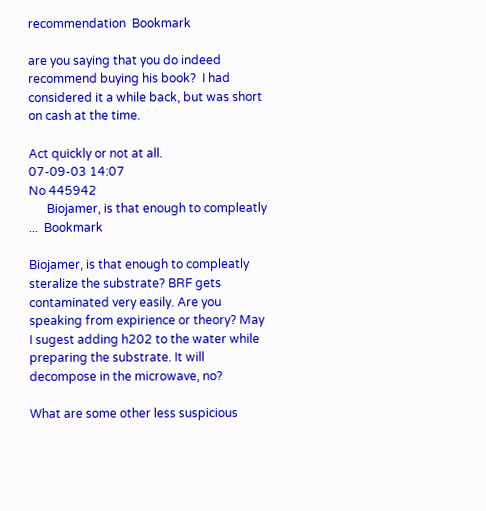recommendation  Bookmark

are you saying that you do indeed recommend buying his book?  I had considered it a while back, but was short on cash at the time.

Act quickly or not at all.
07-09-03 14:07
No 445942
      Biojamer, is that enough to compleatly ...  Bookmark

Biojamer, is that enough to compleatly steralize the substrate? BRF gets contaminated very easily. Are you speaking from expirience or theory? May I sugest adding h202 to the water while preparing the substrate. It will decompose in the microwave, no?

What are some other less suspicious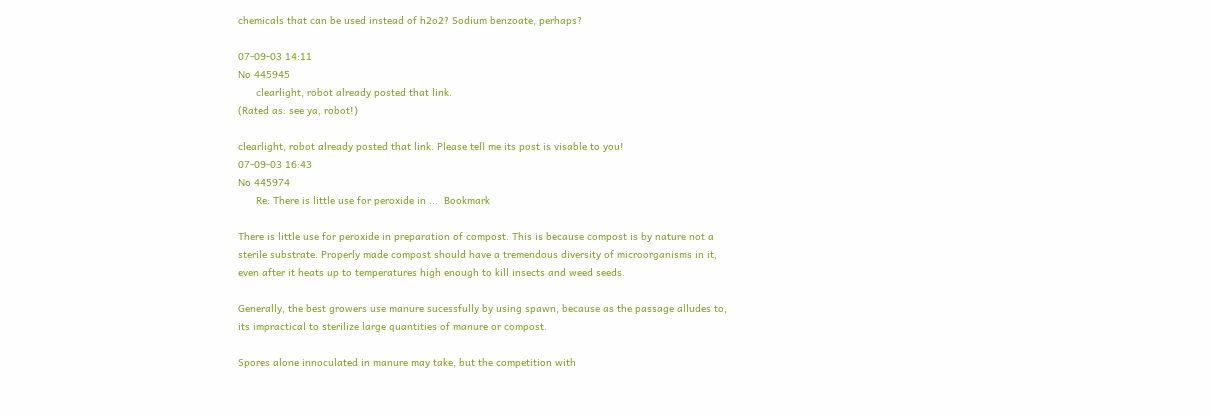chemicals that can be used instead of h2o2? Sodium benzoate, perhaps?

07-09-03 14:11
No 445945
      clearlight, robot already posted that link.
(Rated as: see ya, robot!)

clearlight, robot already posted that link. Please tell me its post is visable to you!
07-09-03 16:43
No 445974
      Re: There is little use for peroxide in ...  Bookmark

There is little use for peroxide in preparation of compost. This is because compost is by nature not a sterile substrate. Properly made compost should have a tremendous diversity of microorganisms in it, even after it heats up to temperatures high enough to kill insects and weed seeds.

Generally, the best growers use manure sucessfully by using spawn, because as the passage alludes to, its impractical to sterilize large quantities of manure or compost.

Spores alone innoculated in manure may take, but the competition with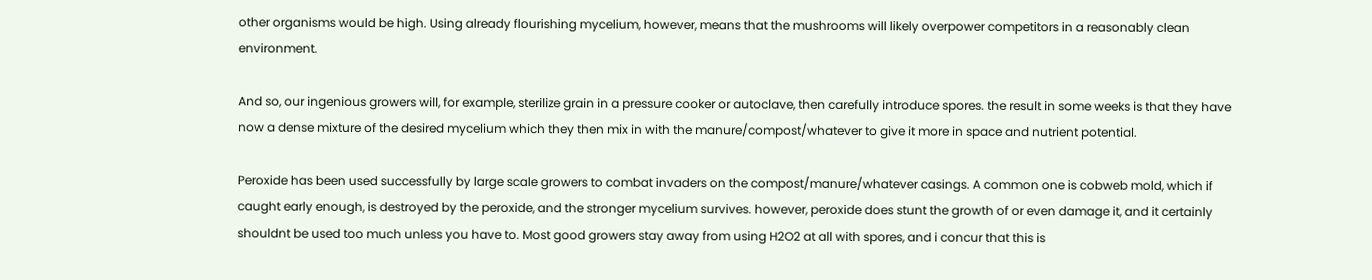other organisms would be high. Using already flourishing mycelium, however, means that the mushrooms will likely overpower competitors in a reasonably clean environment.

And so, our ingenious growers will, for example, sterilize grain in a pressure cooker or autoclave, then carefully introduce spores. the result in some weeks is that they have now a dense mixture of the desired mycelium which they then mix in with the manure/compost/whatever to give it more in space and nutrient potential.

Peroxide has been used successfully by large scale growers to combat invaders on the compost/manure/whatever casings. A common one is cobweb mold, which if caught early enough, is destroyed by the peroxide, and the stronger mycelium survives. however, peroxide does stunt the growth of or even damage it, and it certainly shouldnt be used too much unless you have to. Most good growers stay away from using H2O2 at all with spores, and i concur that this is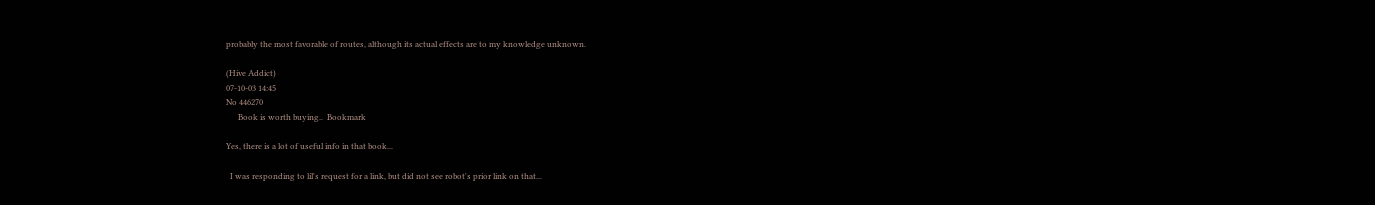probably the most favorable of routes, although its actual effects are to my knowledge unknown.

(Hive Addict)
07-10-03 14:45
No 446270
      Book is worth buying..  Bookmark

Yes, there is a lot of useful info in that book...

  I was responding to lil's request for a link, but did not see robot's prior link on that...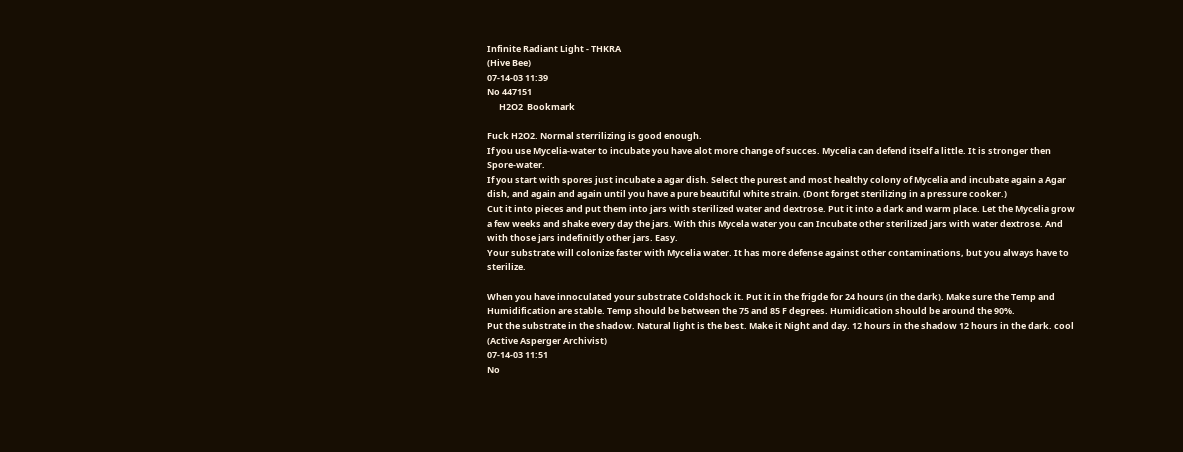Infinite Radiant Light - THKRA
(Hive Bee)
07-14-03 11:39
No 447151
      H2O2  Bookmark

Fuck H2O2. Normal sterrilizing is good enough.
If you use Mycelia-water to incubate you have alot more change of succes. Mycelia can defend itself a little. It is stronger then Spore-water.
If you start with spores just incubate a agar dish. Select the purest and most healthy colony of Mycelia and incubate again a Agar dish, and again and again until you have a pure beautiful white strain. (Dont forget sterilizing in a pressure cooker.)
Cut it into pieces and put them into jars with sterilized water and dextrose. Put it into a dark and warm place. Let the Mycelia grow a few weeks and shake every day the jars. With this Mycela water you can Incubate other sterilized jars with water dextrose. And with those jars indefinitly other jars. Easy.
Your substrate will colonize faster with Mycelia water. It has more defense against other contaminations, but you always have to sterilize.

When you have innoculated your substrate Coldshock it. Put it in the frigde for 24 hours (in the dark). Make sure the Temp and Humidification are stable. Temp should be between the 75 and 85 F degrees. Humidication should be around the 90%.
Put the substrate in the shadow. Natural light is the best. Make it Night and day. 12 hours in the shadow 12 hours in the dark. cool
(Active Asperger Archivist)
07-14-03 11:51
No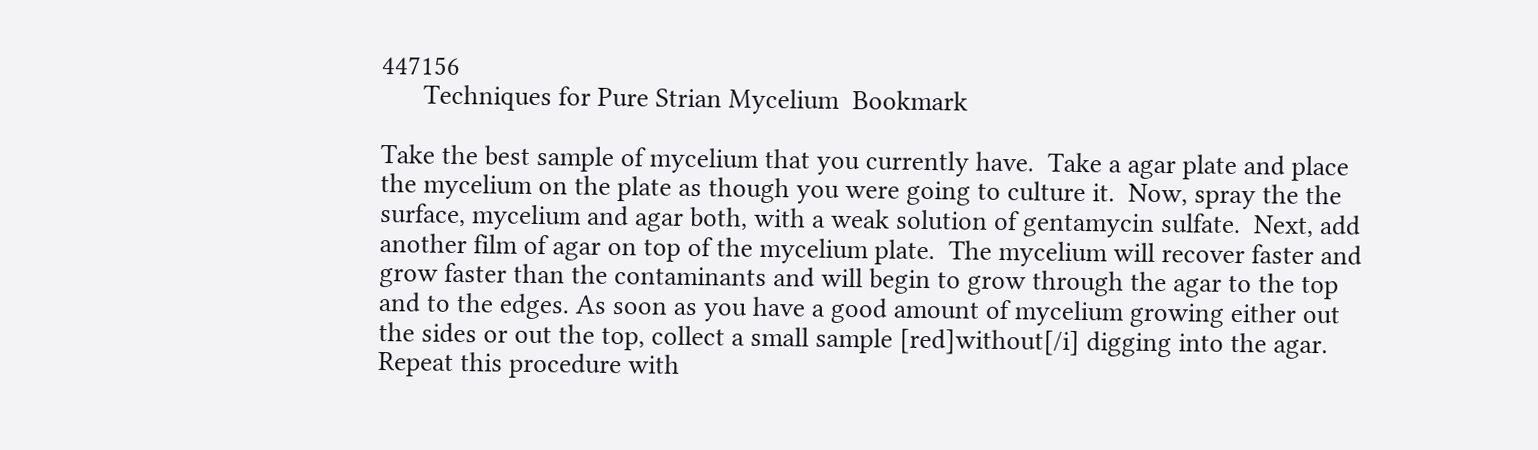447156
      Techniques for Pure Strian Mycelium  Bookmark

Take the best sample of mycelium that you currently have.  Take a agar plate and place the mycelium on the plate as though you were going to culture it.  Now, spray the the surface, mycelium and agar both, with a weak solution of gentamycin sulfate.  Next, add another film of agar on top of the mycelium plate.  The mycelium will recover faster and grow faster than the contaminants and will begin to grow through the agar to the top and to the edges. As soon as you have a good amount of mycelium growing either out the sides or out the top, collect a small sample [red]without[/i] digging into the agar.  Repeat this procedure with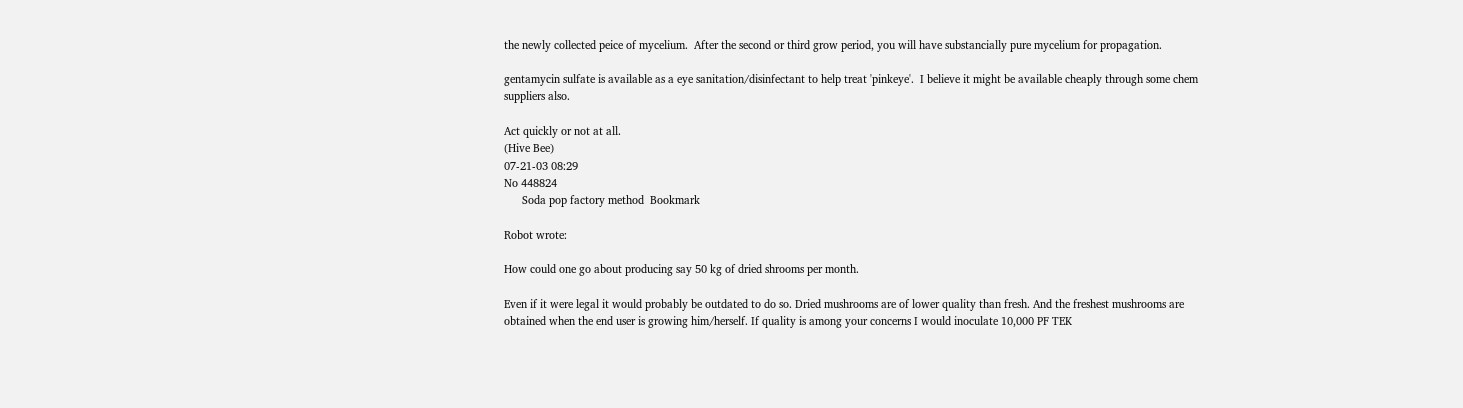the newly collected peice of mycelium.  After the second or third grow period, you will have substancially pure mycelium for propagation.

gentamycin sulfate is available as a eye sanitation/disinfectant to help treat 'pinkeye'.  I believe it might be available cheaply through some chem suppliers also.

Act quickly or not at all.
(Hive Bee)
07-21-03 08:29
No 448824
      Soda pop factory method  Bookmark

Robot wrote:

How could one go about producing say 50 kg of dried shrooms per month.

Even if it were legal it would probably be outdated to do so. Dried mushrooms are of lower quality than fresh. And the freshest mushrooms are obtained when the end user is growing him/herself. If quality is among your concerns I would inoculate 10,000 PF TEK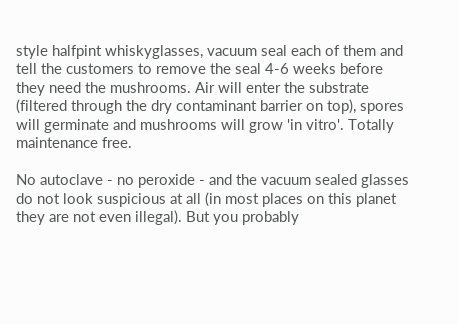style halfpint whiskyglasses, vacuum seal each of them and tell the customers to remove the seal 4-6 weeks before they need the mushrooms. Air will enter the substrate (filtered through the dry contaminant barrier on top), spores will germinate and mushrooms will grow 'in vitro'. Totally maintenance free.

No autoclave - no peroxide - and the vacuum sealed glasses do not look suspicious at all (in most places on this planet they are not even illegal). But you probably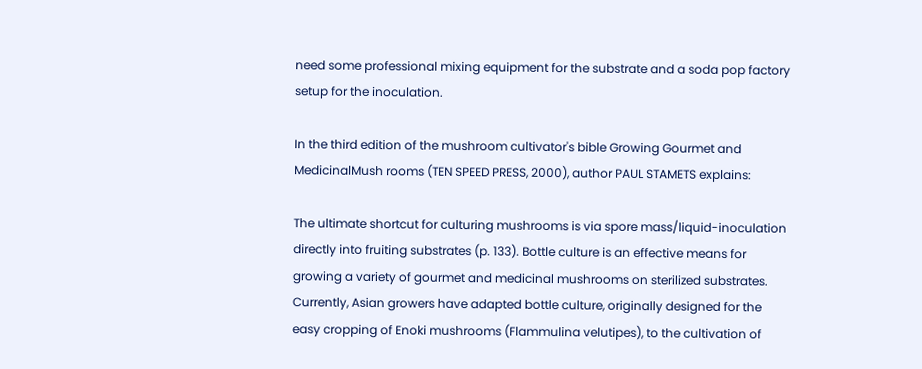need some professional mixing equipment for the substrate and a soda pop factory setup for the inoculation.

In the third edition of the mushroom cultivator's bible Growing Gourmet and MedicinalMush rooms (TEN SPEED PRESS, 2000), author PAUL STAMETS explains:

The ultimate shortcut for culturing mushrooms is via spore mass/liquid-inoculation directly into fruiting substrates (p. 133). Bottle culture is an effective means for growing a variety of gourmet and medicinal mushrooms on sterilized substrates. Currently, Asian growers have adapted bottle culture, originally designed for the easy cropping of Enoki mushrooms (Flammulina velutipes), to the cultivation of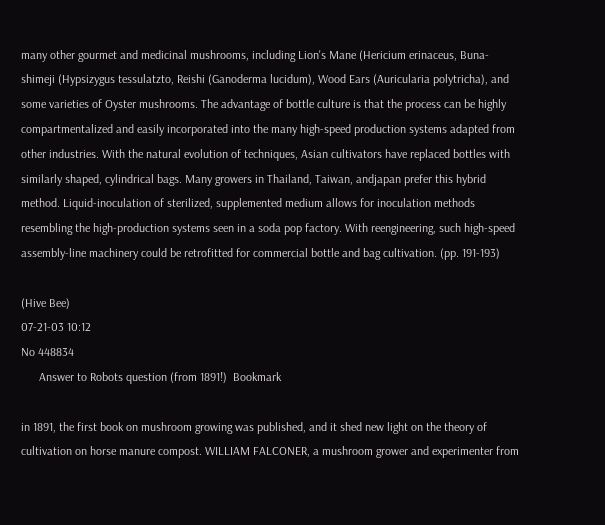many other gourmet and medicinal mushrooms, including Lion's Mane (Hericium erinaceus, Buna-shimeji (Hypsizygus tessulatzto, Reishi (Ganoderma lucidum), Wood Ears (Auricularia polytricha), and some varieties of Oyster mushrooms. The advantage of bottle culture is that the process can be highly compartmentalized and easily incorporated into the many high-speed production systems adapted from other industries. With the natural evolution of techniques, Asian cultivators have replaced bottles with similarly shaped, cylindrical bags. Many growers in Thailand, Taiwan, andjapan prefer this hybrid method. Liquid-inoculation of sterilized, supplemented medium allows for inoculation methods resembling the high-production systems seen in a soda pop factory. With reengineering, such high-speed assembly-line machinery could be retrofitted for commercial bottle and bag cultivation. (pp. 191-193)

(Hive Bee)
07-21-03 10:12
No 448834
      Answer to Robots question (from 1891!)  Bookmark

in 1891, the first book on mushroom growing was published, and it shed new light on the theory of cultivation on horse manure compost. WILLIAM FALCONER, a mushroom grower and experimenter from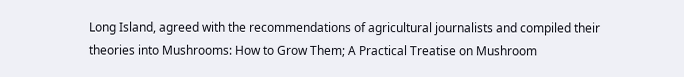Long Island, agreed with the recommendations of agricultural journalists and compiled their theories into Mushrooms: How to Grow Them; A Practical Treatise on Mushroom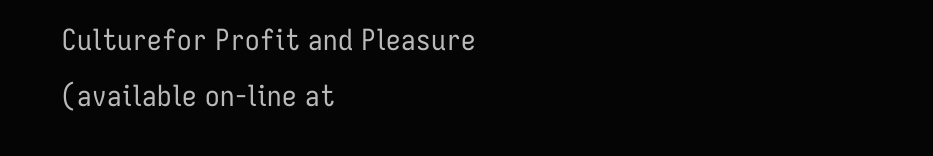Culturefor Profit and Pleasure (available on-line at